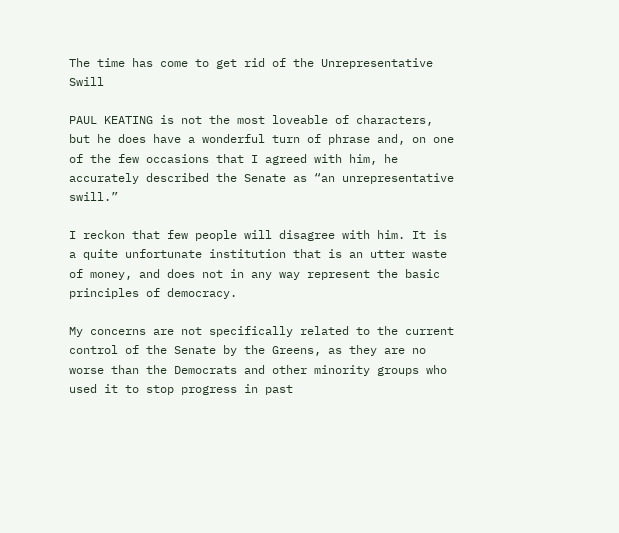The time has come to get rid of the Unrepresentative Swill

PAUL KEATING is not the most loveable of characters, but he does have a wonderful turn of phrase and, on one of the few occasions that I agreed with him, he accurately described the Senate as “an unrepresentative swill.”

I reckon that few people will disagree with him. It is a quite unfortunate institution that is an utter waste of money, and does not in any way represent the basic principles of democracy.

My concerns are not specifically related to the current control of the Senate by the Greens, as they are no worse than the Democrats and other minority groups who used it to stop progress in past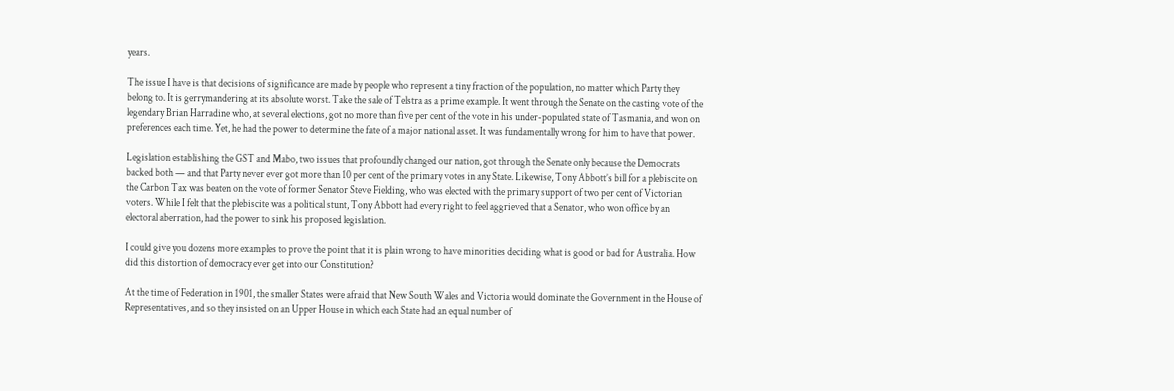years.

The issue I have is that decisions of significance are made by people who represent a tiny fraction of the population, no matter which Party they belong to. It is gerrymandering at its absolute worst. Take the sale of Telstra as a prime example. It went through the Senate on the casting vote of the legendary Brian Harradine who, at several elections, got no more than five per cent of the vote in his under-populated state of Tasmania, and won on preferences each time. Yet, he had the power to determine the fate of a major national asset. It was fundamentally wrong for him to have that power.

Legislation establishing the GST and Mabo, two issues that profoundly changed our nation, got through the Senate only because the Democrats backed both — and that Party never ever got more than 10 per cent of the primary votes in any State. Likewise, Tony Abbott’s bill for a plebiscite on the Carbon Tax was beaten on the vote of former Senator Steve Fielding, who was elected with the primary support of two per cent of Victorian voters. While I felt that the plebiscite was a political stunt, Tony Abbott had every right to feel aggrieved that a Senator, who won office by an electoral aberration, had the power to sink his proposed legislation.

I could give you dozens more examples to prove the point that it is plain wrong to have minorities deciding what is good or bad for Australia. How did this distortion of democracy ever get into our Constitution?

At the time of Federation in 1901, the smaller States were afraid that New South Wales and Victoria would dominate the Government in the House of Representatives, and so they insisted on an Upper House in which each State had an equal number of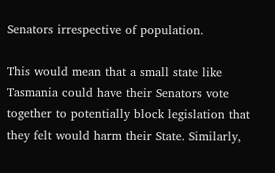Senators irrespective of population.

This would mean that a small state like Tasmania could have their Senators vote together to potentially block legislation that they felt would harm their State. Similarly,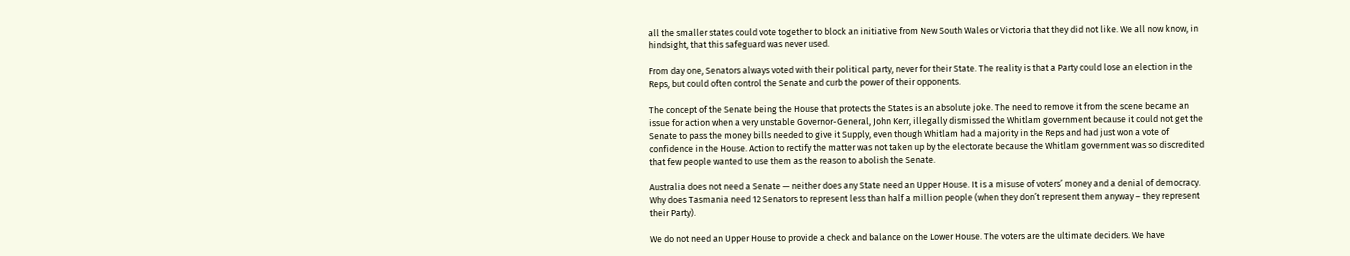all the smaller states could vote together to block an initiative from New South Wales or Victoria that they did not like. We all now know, in hindsight, that this safeguard was never used.

From day one, Senators always voted with their political party, never for their State. The reality is that a Party could lose an election in the Reps, but could often control the Senate and curb the power of their opponents.

The concept of the Senate being the House that protects the States is an absolute joke. The need to remove it from the scene became an issue for action when a very unstable Governor-General, John Kerr, illegally dismissed the Whitlam government because it could not get the Senate to pass the money bills needed to give it Supply, even though Whitlam had a majority in the Reps and had just won a vote of confidence in the House. Action to rectify the matter was not taken up by the electorate because the Whitlam government was so discredited that few people wanted to use them as the reason to abolish the Senate.

Australia does not need a Senate — neither does any State need an Upper House. It is a misuse of voters’ money and a denial of democracy. Why does Tasmania need 12 Senators to represent less than half a million people (when they don’t represent them anyway – they represent their Party).

We do not need an Upper House to provide a check and balance on the Lower House. The voters are the ultimate deciders. We have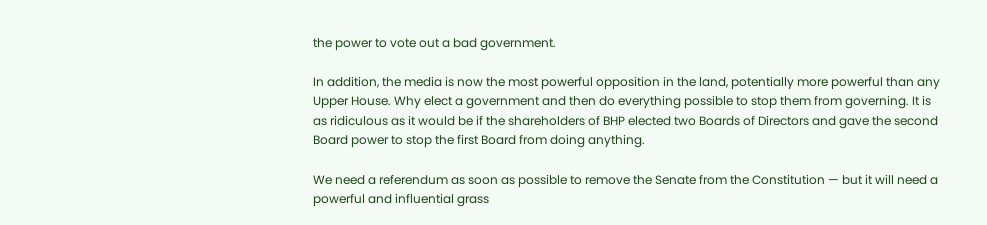the power to vote out a bad government.

In addition, the media is now the most powerful opposition in the land, potentially more powerful than any Upper House. Why elect a government and then do everything possible to stop them from governing. It is as ridiculous as it would be if the shareholders of BHP elected two Boards of Directors and gave the second Board power to stop the first Board from doing anything.

We need a referendum as soon as possible to remove the Senate from the Constitution — but it will need a powerful and influential grass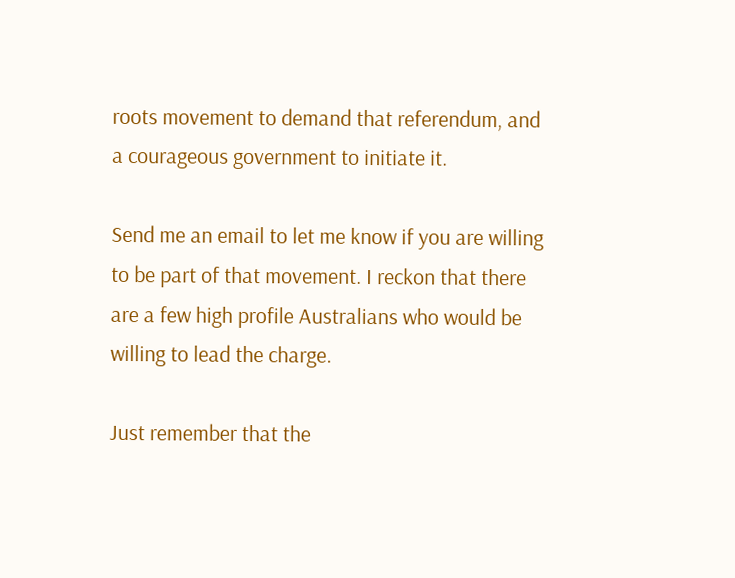roots movement to demand that referendum, and a courageous government to initiate it.

Send me an email to let me know if you are willing to be part of that movement. I reckon that there are a few high profile Australians who would be willing to lead the charge.

Just remember that the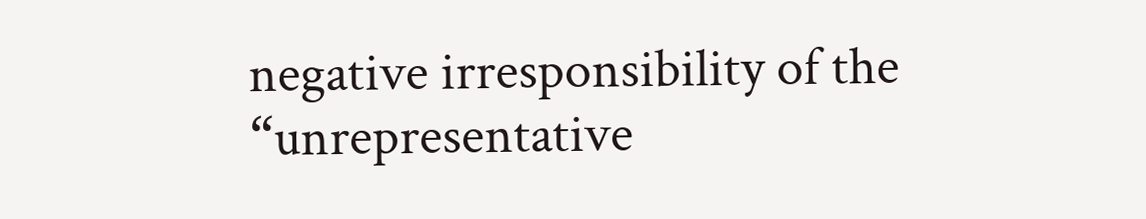negative irresponsibility of the “unrepresentative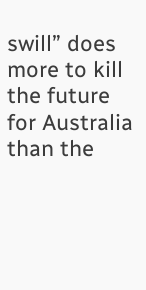swill” does more to kill the future for Australia than the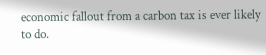economic fallout from a carbon tax is ever likely to do.